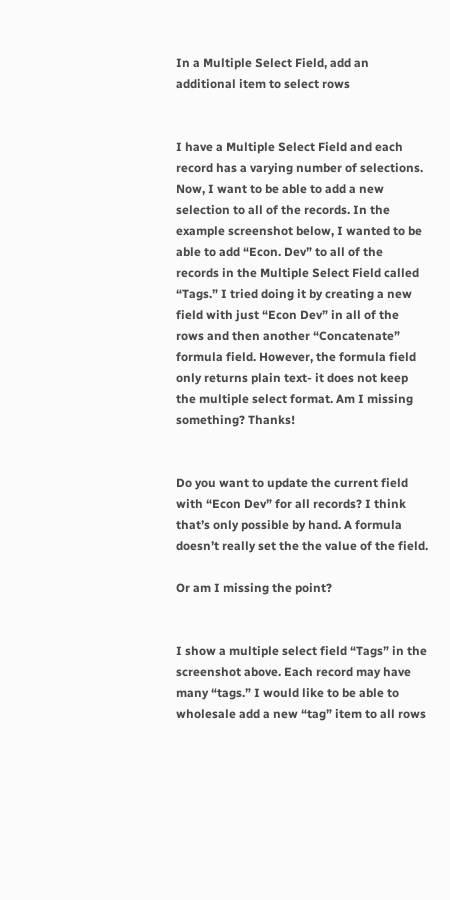In a Multiple Select Field, add an additional item to select rows


I have a Multiple Select Field and each record has a varying number of selections. Now, I want to be able to add a new selection to all of the records. In the example screenshot below, I wanted to be able to add “Econ. Dev” to all of the records in the Multiple Select Field called “Tags.” I tried doing it by creating a new field with just “Econ Dev” in all of the rows and then another “Concatenate” formula field. However, the formula field only returns plain text- it does not keep the multiple select format. Am I missing something? Thanks!


Do you want to update the current field with “Econ Dev” for all records? I think that’s only possible by hand. A formula doesn’t really set the the value of the field.

Or am I missing the point?


I show a multiple select field “Tags” in the screenshot above. Each record may have many “tags.” I would like to be able to wholesale add a new “tag” item to all rows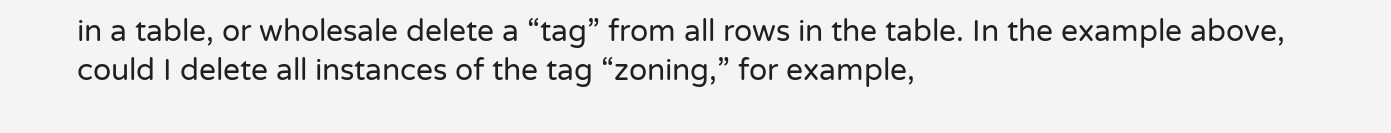in a table, or wholesale delete a “tag” from all rows in the table. In the example above, could I delete all instances of the tag “zoning,” for example,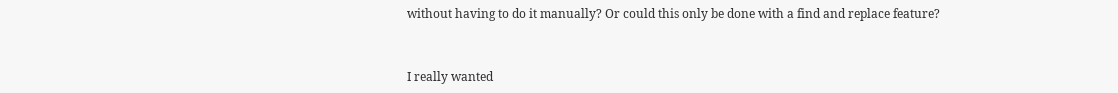without having to do it manually? Or could this only be done with a find and replace feature?


I really wanted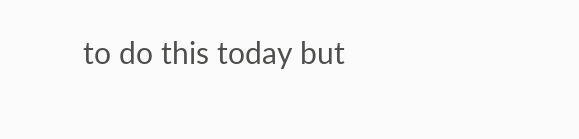to do this today but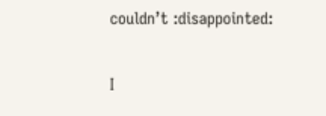couldn’t :disappointed:

I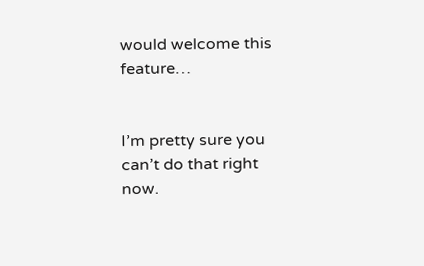would welcome this feature…


I’m pretty sure you can’t do that right now.